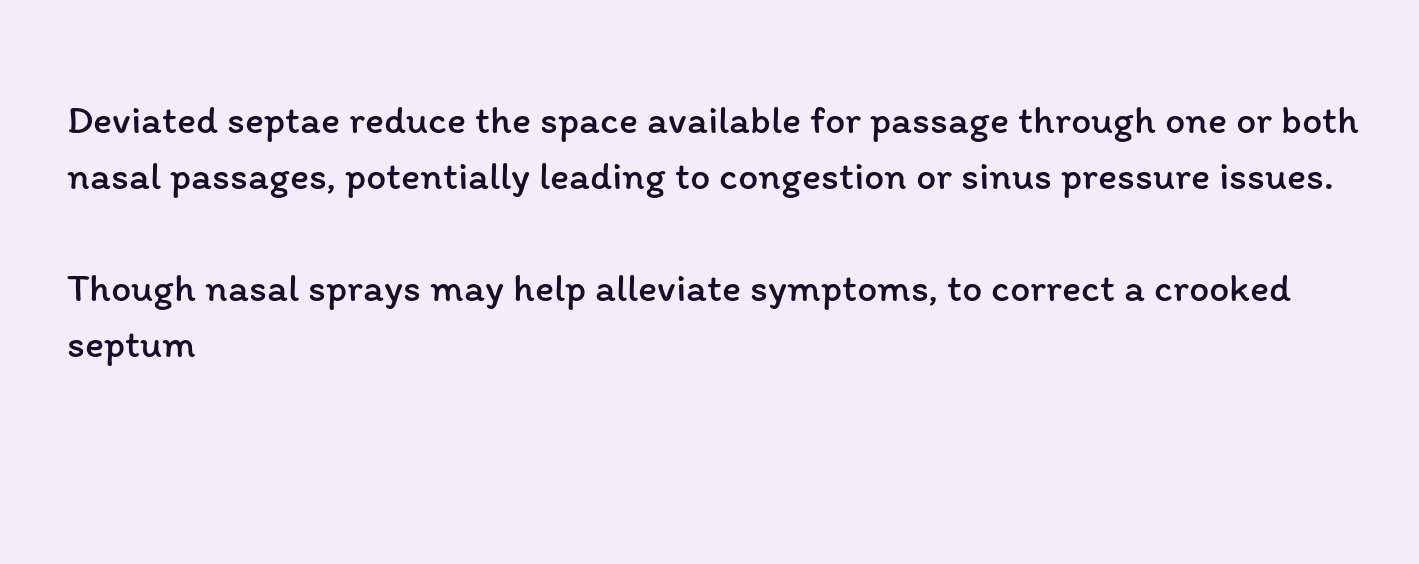Deviated septae reduce the space available for passage through one or both nasal passages, potentially leading to congestion or sinus pressure issues.

Though nasal sprays may help alleviate symptoms, to correct a crooked septum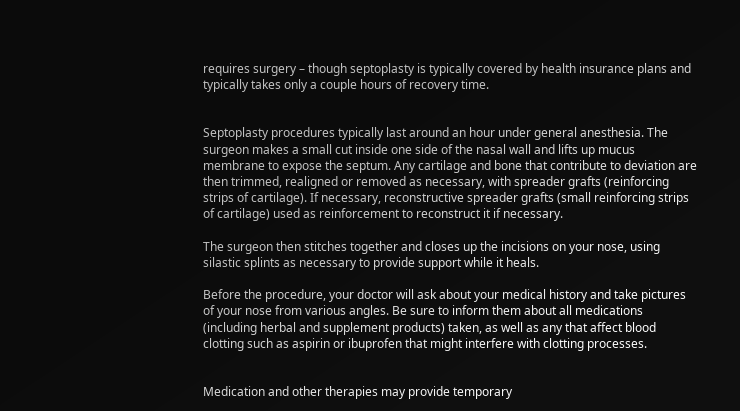requires surgery – though septoplasty is typically covered by health insurance plans and typically takes only a couple hours of recovery time.


Septoplasty procedures typically last around an hour under general anesthesia. The surgeon makes a small cut inside one side of the nasal wall and lifts up mucus membrane to expose the septum. Any cartilage and bone that contribute to deviation are then trimmed, realigned or removed as necessary, with spreader grafts (reinforcing strips of cartilage). If necessary, reconstructive spreader grafts (small reinforcing strips of cartilage) used as reinforcement to reconstruct it if necessary.

The surgeon then stitches together and closes up the incisions on your nose, using silastic splints as necessary to provide support while it heals.

Before the procedure, your doctor will ask about your medical history and take pictures of your nose from various angles. Be sure to inform them about all medications (including herbal and supplement products) taken, as well as any that affect blood clotting such as aspirin or ibuprofen that might interfere with clotting processes.


Medication and other therapies may provide temporary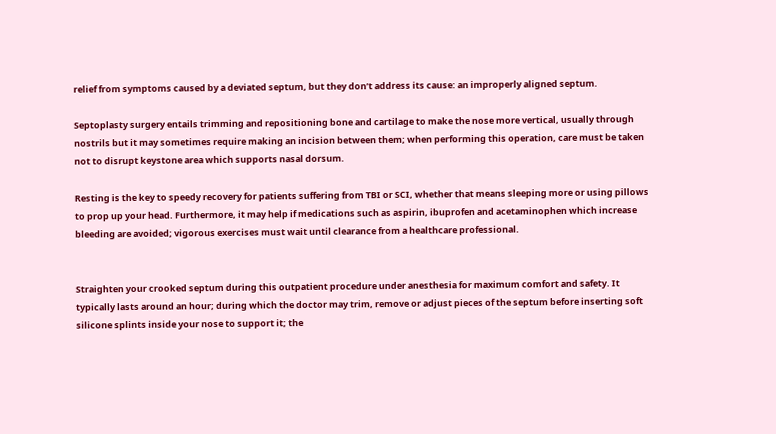relief from symptoms caused by a deviated septum, but they don’t address its cause: an improperly aligned septum.

Septoplasty surgery entails trimming and repositioning bone and cartilage to make the nose more vertical, usually through nostrils but it may sometimes require making an incision between them; when performing this operation, care must be taken not to disrupt keystone area which supports nasal dorsum.

Resting is the key to speedy recovery for patients suffering from TBI or SCI, whether that means sleeping more or using pillows to prop up your head. Furthermore, it may help if medications such as aspirin, ibuprofen and acetaminophen which increase bleeding are avoided; vigorous exercises must wait until clearance from a healthcare professional.


Straighten your crooked septum during this outpatient procedure under anesthesia for maximum comfort and safety. It typically lasts around an hour; during which the doctor may trim, remove or adjust pieces of the septum before inserting soft silicone splints inside your nose to support it; the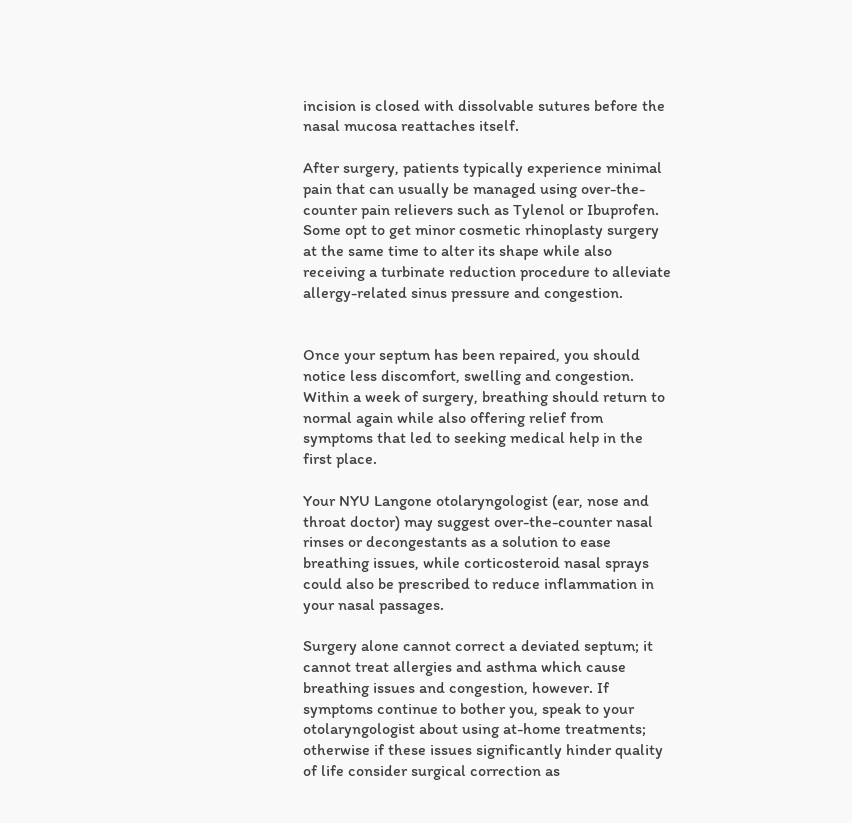incision is closed with dissolvable sutures before the nasal mucosa reattaches itself.

After surgery, patients typically experience minimal pain that can usually be managed using over-the-counter pain relievers such as Tylenol or Ibuprofen. Some opt to get minor cosmetic rhinoplasty surgery at the same time to alter its shape while also receiving a turbinate reduction procedure to alleviate allergy-related sinus pressure and congestion.


Once your septum has been repaired, you should notice less discomfort, swelling and congestion. Within a week of surgery, breathing should return to normal again while also offering relief from symptoms that led to seeking medical help in the first place.

Your NYU Langone otolaryngologist (ear, nose and throat doctor) may suggest over-the-counter nasal rinses or decongestants as a solution to ease breathing issues, while corticosteroid nasal sprays could also be prescribed to reduce inflammation in your nasal passages.

Surgery alone cannot correct a deviated septum; it cannot treat allergies and asthma which cause breathing issues and congestion, however. If symptoms continue to bother you, speak to your otolaryngologist about using at-home treatments; otherwise if these issues significantly hinder quality of life consider surgical correction as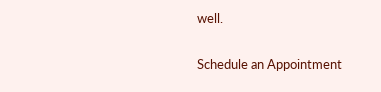well.

Schedule an Appointment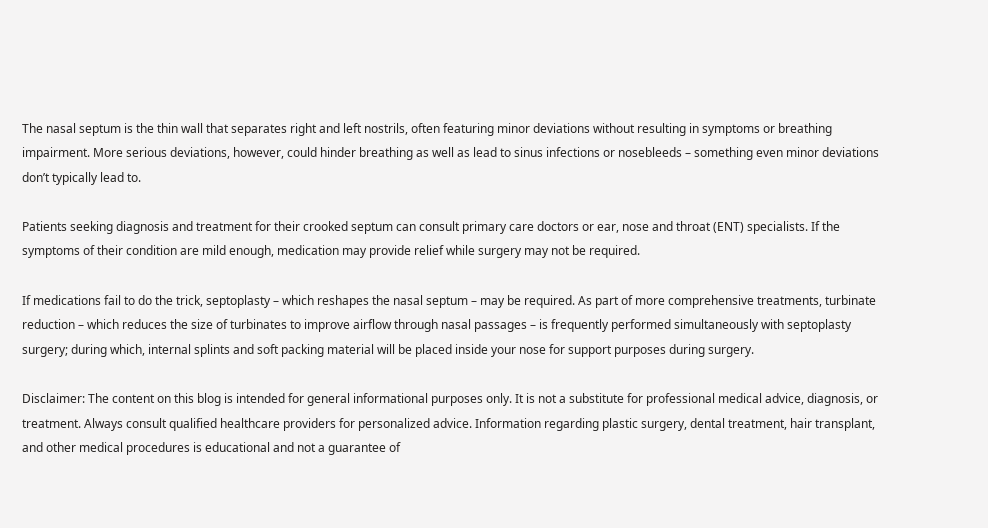The nasal septum is the thin wall that separates right and left nostrils, often featuring minor deviations without resulting in symptoms or breathing impairment. More serious deviations, however, could hinder breathing as well as lead to sinus infections or nosebleeds – something even minor deviations don’t typically lead to.

Patients seeking diagnosis and treatment for their crooked septum can consult primary care doctors or ear, nose and throat (ENT) specialists. If the symptoms of their condition are mild enough, medication may provide relief while surgery may not be required.

If medications fail to do the trick, septoplasty – which reshapes the nasal septum – may be required. As part of more comprehensive treatments, turbinate reduction – which reduces the size of turbinates to improve airflow through nasal passages – is frequently performed simultaneously with septoplasty surgery; during which, internal splints and soft packing material will be placed inside your nose for support purposes during surgery.

Disclaimer: The content on this blog is intended for general informational purposes only. It is not a substitute for professional medical advice, diagnosis, or treatment. Always consult qualified healthcare providers for personalized advice. Information regarding plastic surgery, dental treatment, hair transplant, and other medical procedures is educational and not a guarantee of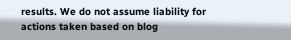results. We do not assume liability for actions taken based on blog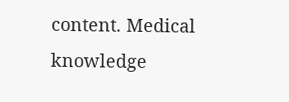content. Medical knowledge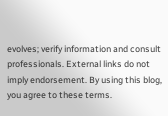evolves; verify information and consult professionals. External links do not imply endorsement. By using this blog, you agree to these terms.